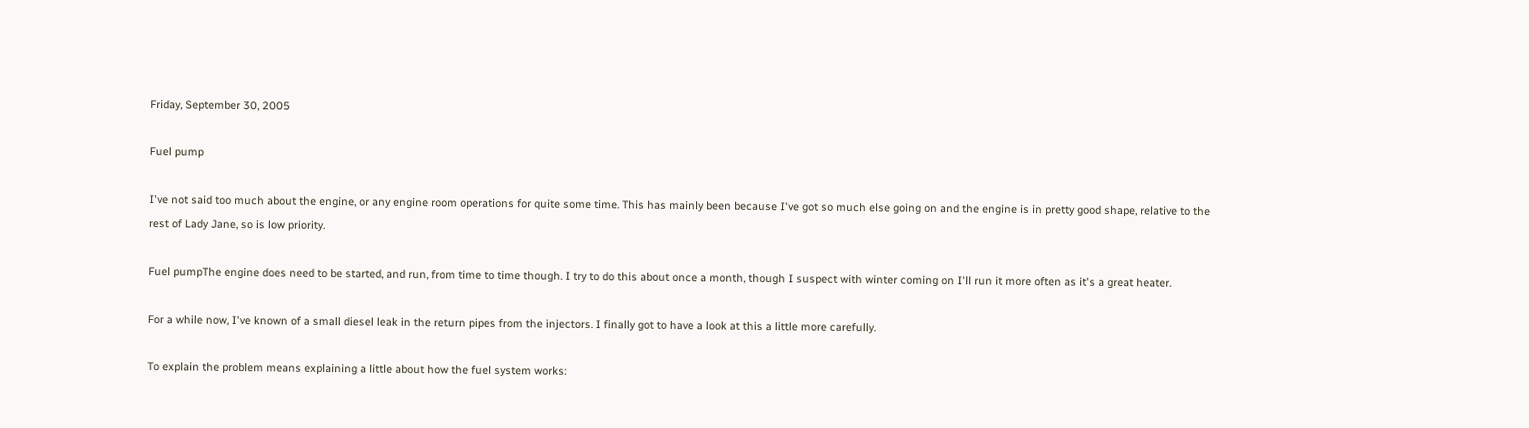Friday, September 30, 2005

Fuel pump

I've not said too much about the engine, or any engine room operations for quite some time. This has mainly been because I've got so much else going on and the engine is in pretty good shape, relative to the rest of Lady Jane, so is low priority.

Fuel pumpThe engine does need to be started, and run, from time to time though. I try to do this about once a month, though I suspect with winter coming on I'll run it more often as it's a great heater.

For a while now, I've known of a small diesel leak in the return pipes from the injectors. I finally got to have a look at this a little more carefully.

To explain the problem means explaining a little about how the fuel system works: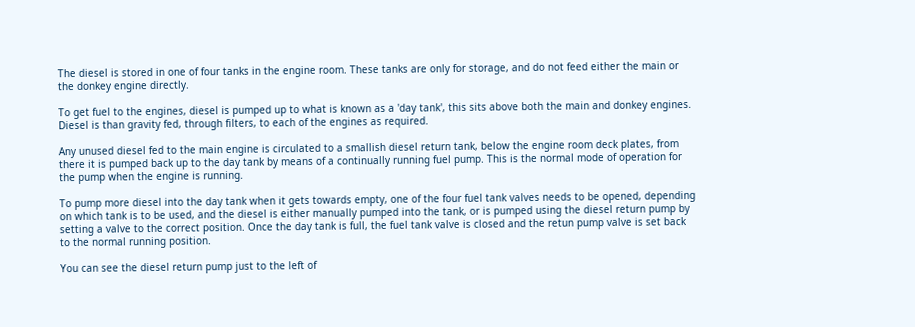The diesel is stored in one of four tanks in the engine room. These tanks are only for storage, and do not feed either the main or the donkey engine directly.

To get fuel to the engines, diesel is pumped up to what is known as a 'day tank', this sits above both the main and donkey engines. Diesel is than gravity fed, through filters, to each of the engines as required.

Any unused diesel fed to the main engine is circulated to a smallish diesel return tank, below the engine room deck plates, from there it is pumped back up to the day tank by means of a continually running fuel pump. This is the normal mode of operation for the pump when the engine is running.

To pump more diesel into the day tank when it gets towards empty, one of the four fuel tank valves needs to be opened, depending on which tank is to be used, and the diesel is either manually pumped into the tank, or is pumped using the diesel return pump by setting a valve to the correct position. Once the day tank is full, the fuel tank valve is closed and the retun pump valve is set back to the normal running position.

You can see the diesel return pump just to the left of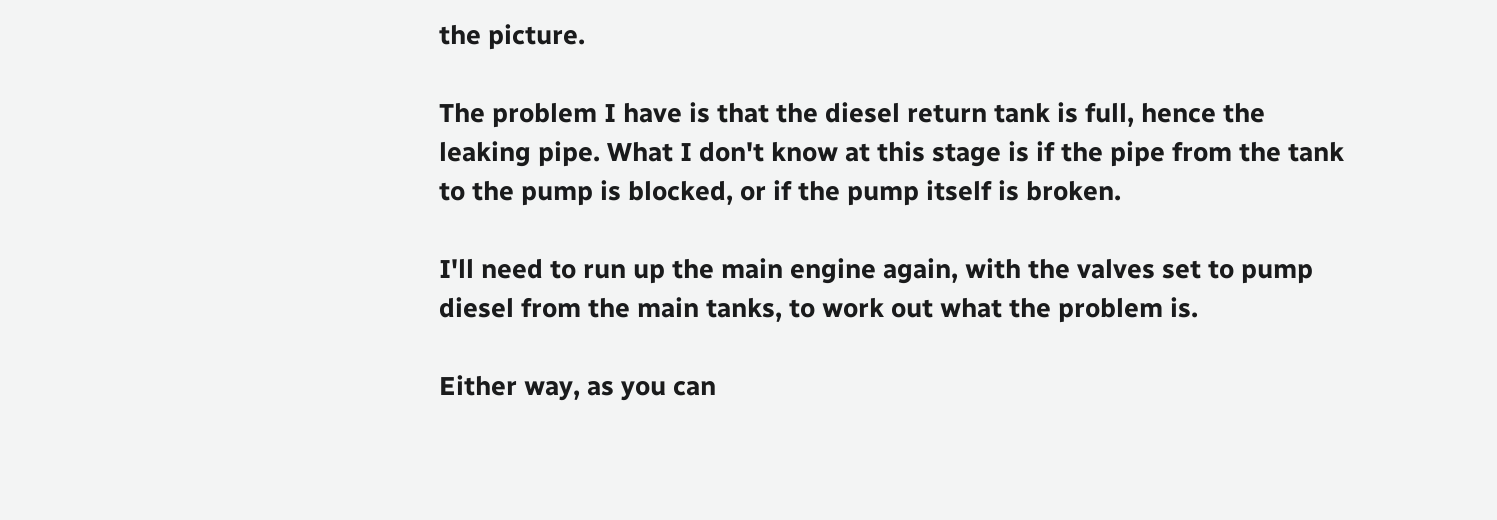the picture.

The problem I have is that the diesel return tank is full, hence the leaking pipe. What I don't know at this stage is if the pipe from the tank to the pump is blocked, or if the pump itself is broken.

I'll need to run up the main engine again, with the valves set to pump diesel from the main tanks, to work out what the problem is.

Either way, as you can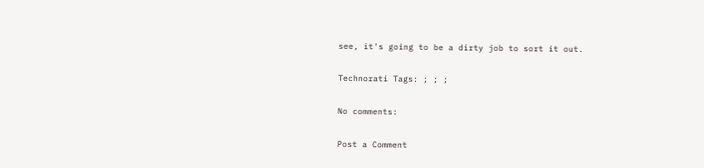see, it's going to be a dirty job to sort it out.

Technorati Tags: ; ; ;

No comments:

Post a Comment